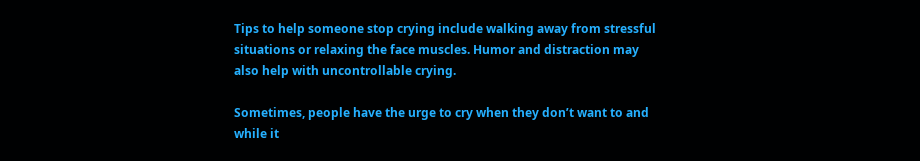Tips to help someone stop crying include walking away from stressful situations or relaxing the face muscles. Humor and distraction may also help with uncontrollable crying.

Sometimes, people have the urge to cry when they don’t want to and while it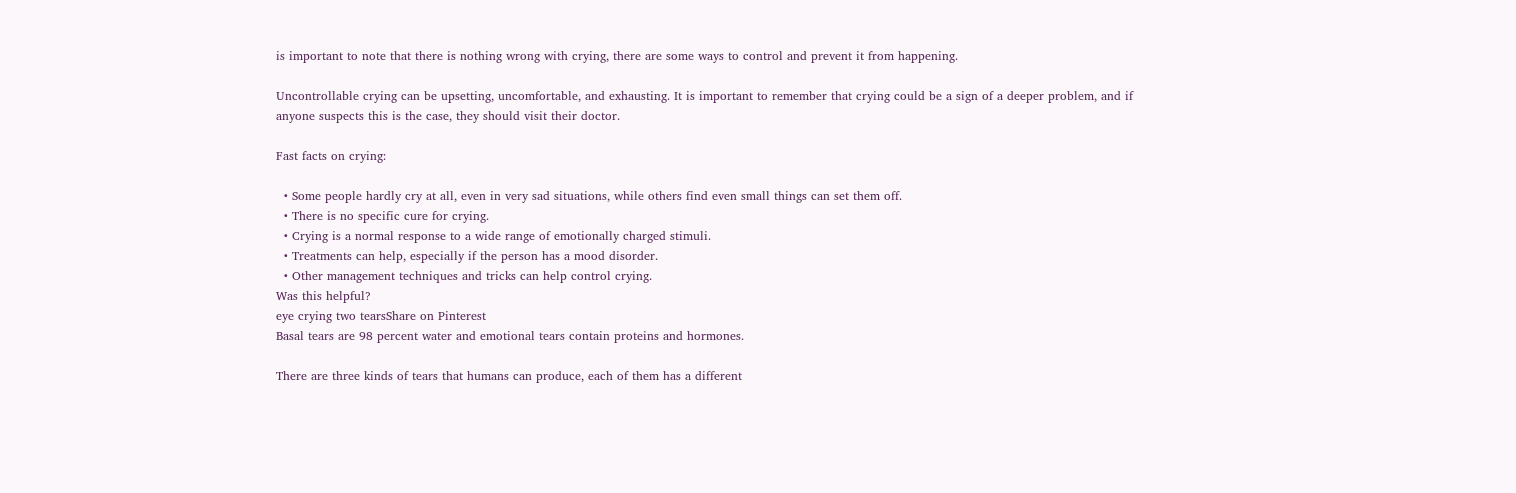is important to note that there is nothing wrong with crying, there are some ways to control and prevent it from happening.

Uncontrollable crying can be upsetting, uncomfortable, and exhausting. It is important to remember that crying could be a sign of a deeper problem, and if anyone suspects this is the case, they should visit their doctor.

Fast facts on crying:

  • Some people hardly cry at all, even in very sad situations, while others find even small things can set them off.
  • There is no specific cure for crying.
  • Crying is a normal response to a wide range of emotionally charged stimuli.
  • Treatments can help, especially if the person has a mood disorder.
  • Other management techniques and tricks can help control crying.
Was this helpful?
eye crying two tearsShare on Pinterest
Basal tears are 98 percent water and emotional tears contain proteins and hormones.

There are three kinds of tears that humans can produce, each of them has a different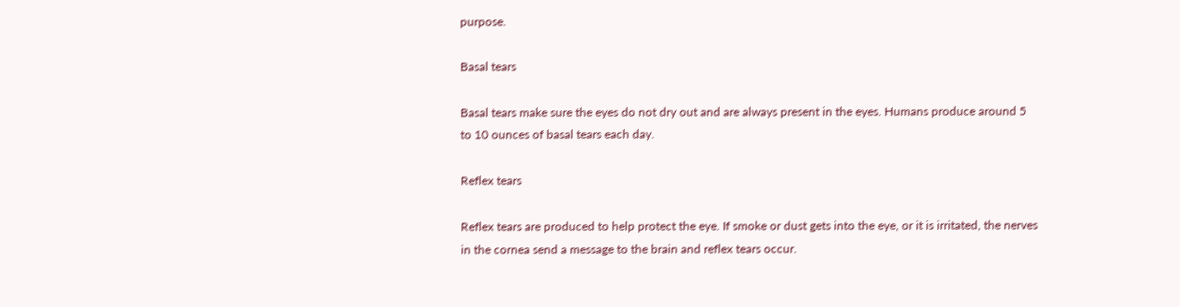purpose.

Basal tears

Basal tears make sure the eyes do not dry out and are always present in the eyes. Humans produce around 5 to 10 ounces of basal tears each day.

Reflex tears

Reflex tears are produced to help protect the eye. If smoke or dust gets into the eye, or it is irritated, the nerves in the cornea send a message to the brain and reflex tears occur.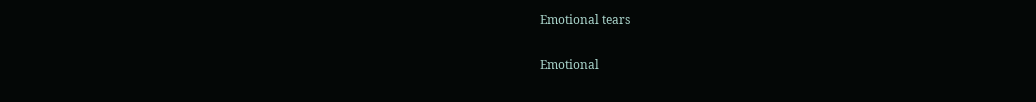Emotional tears

Emotional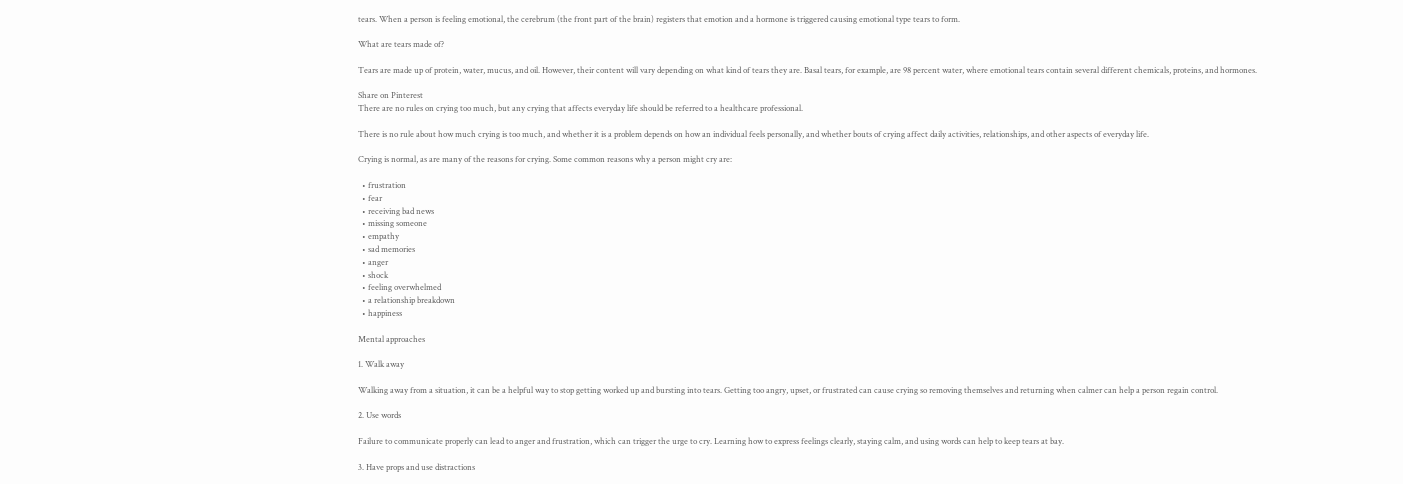tears. When a person is feeling emotional, the cerebrum (the front part of the brain) registers that emotion and a hormone is triggered causing emotional type tears to form.

What are tears made of?

Tears are made up of protein, water, mucus, and oil. However, their content will vary depending on what kind of tears they are. Basal tears, for example, are 98 percent water, where emotional tears contain several different chemicals, proteins, and hormones.

Share on Pinterest
There are no rules on crying too much, but any crying that affects everyday life should be referred to a healthcare professional.

There is no rule about how much crying is too much, and whether it is a problem depends on how an individual feels personally, and whether bouts of crying affect daily activities, relationships, and other aspects of everyday life.

Crying is normal, as are many of the reasons for crying. Some common reasons why a person might cry are:

  • frustration
  • fear
  • receiving bad news
  • missing someone
  • empathy
  • sad memories
  • anger
  • shock
  • feeling overwhelmed
  • a relationship breakdown
  • happiness

Mental approaches

1. Walk away

Walking away from a situation, it can be a helpful way to stop getting worked up and bursting into tears. Getting too angry, upset, or frustrated can cause crying so removing themselves and returning when calmer can help a person regain control.

2. Use words

Failure to communicate properly can lead to anger and frustration, which can trigger the urge to cry. Learning how to express feelings clearly, staying calm, and using words can help to keep tears at bay.

3. Have props and use distractions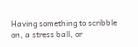Having something to scribble on, a stress ball, or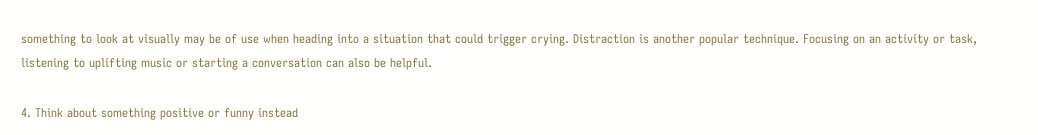something to look at visually may be of use when heading into a situation that could trigger crying. Distraction is another popular technique. Focusing on an activity or task, listening to uplifting music or starting a conversation can also be helpful.

4. Think about something positive or funny instead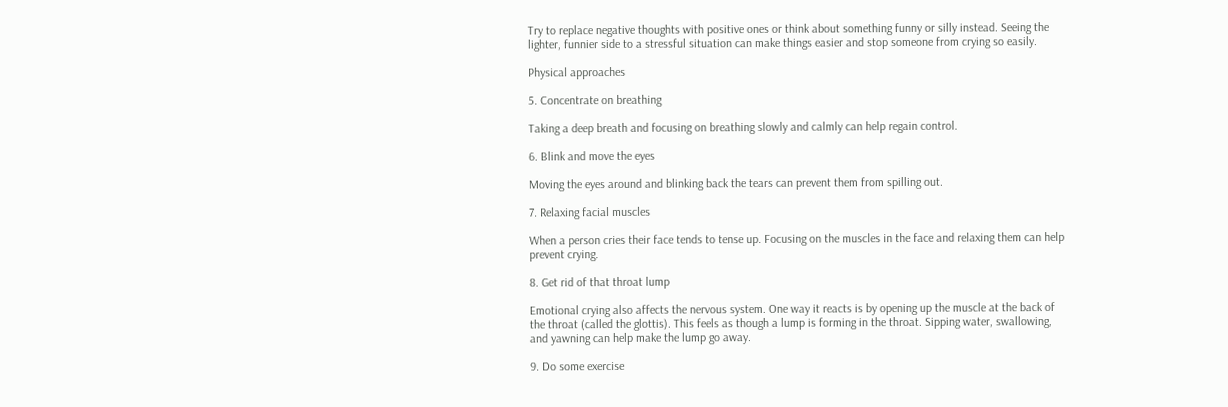Try to replace negative thoughts with positive ones or think about something funny or silly instead. Seeing the lighter, funnier side to a stressful situation can make things easier and stop someone from crying so easily.

Physical approaches

5. Concentrate on breathing

Taking a deep breath and focusing on breathing slowly and calmly can help regain control.

6. Blink and move the eyes

Moving the eyes around and blinking back the tears can prevent them from spilling out.

7. Relaxing facial muscles

When a person cries their face tends to tense up. Focusing on the muscles in the face and relaxing them can help prevent crying.

8. Get rid of that throat lump

Emotional crying also affects the nervous system. One way it reacts is by opening up the muscle at the back of the throat (called the glottis). This feels as though a lump is forming in the throat. Sipping water, swallowing, and yawning can help make the lump go away.

9. Do some exercise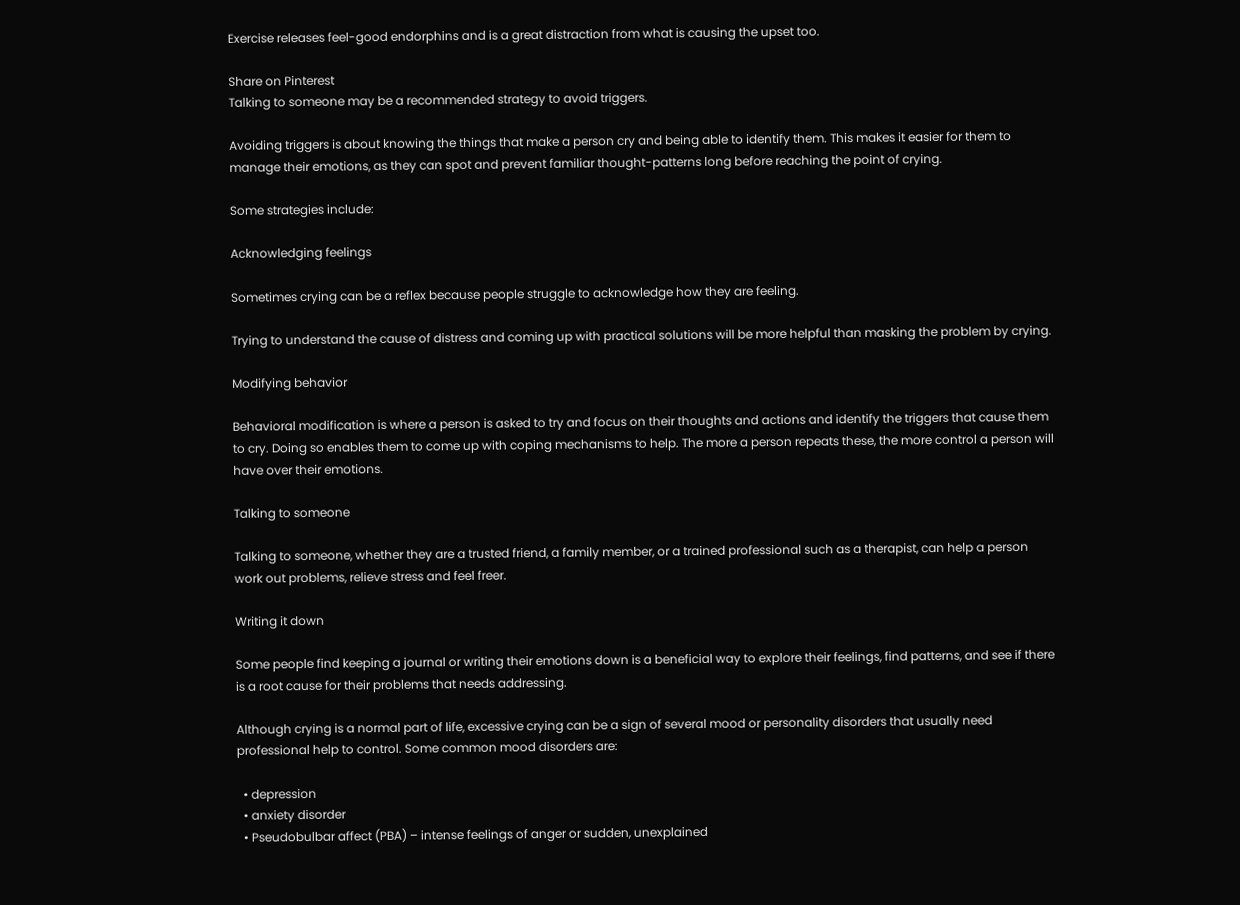Exercise releases feel-good endorphins and is a great distraction from what is causing the upset too.

Share on Pinterest
Talking to someone may be a recommended strategy to avoid triggers.

Avoiding triggers is about knowing the things that make a person cry and being able to identify them. This makes it easier for them to manage their emotions, as they can spot and prevent familiar thought-patterns long before reaching the point of crying.

Some strategies include:

Acknowledging feelings

Sometimes crying can be a reflex because people struggle to acknowledge how they are feeling.

Trying to understand the cause of distress and coming up with practical solutions will be more helpful than masking the problem by crying.

Modifying behavior

Behavioral modification is where a person is asked to try and focus on their thoughts and actions and identify the triggers that cause them to cry. Doing so enables them to come up with coping mechanisms to help. The more a person repeats these, the more control a person will have over their emotions.

Talking to someone

Talking to someone, whether they are a trusted friend, a family member, or a trained professional such as a therapist, can help a person work out problems, relieve stress and feel freer.

Writing it down

Some people find keeping a journal or writing their emotions down is a beneficial way to explore their feelings, find patterns, and see if there is a root cause for their problems that needs addressing.

Although crying is a normal part of life, excessive crying can be a sign of several mood or personality disorders that usually need professional help to control. Some common mood disorders are:

  • depression
  • anxiety disorder
  • Pseudobulbar affect (PBA) – intense feelings of anger or sudden, unexplained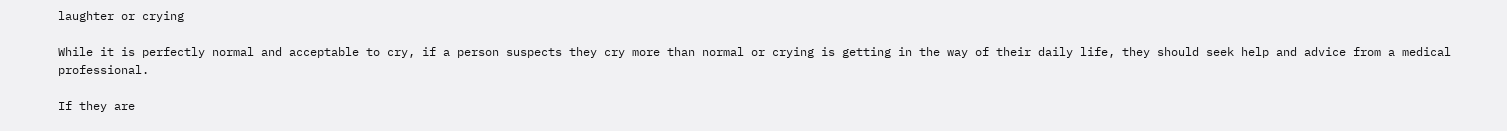laughter or crying

While it is perfectly normal and acceptable to cry, if a person suspects they cry more than normal or crying is getting in the way of their daily life, they should seek help and advice from a medical professional.

If they are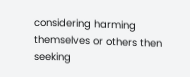considering harming themselves or others then seeking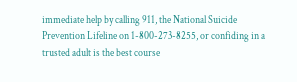immediate help by calling 911, the National Suicide Prevention Lifeline on 1-800-273-8255, or confiding in a trusted adult is the best course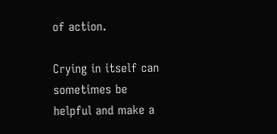of action.

Crying in itself can sometimes be helpful and make a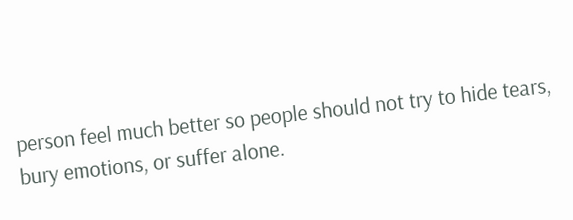person feel much better so people should not try to hide tears, bury emotions, or suffer alone.